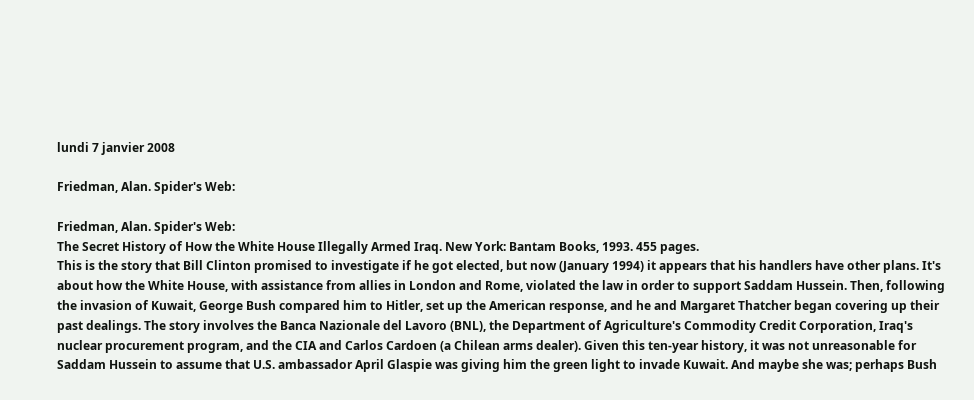lundi 7 janvier 2008

Friedman, Alan. Spider's Web:

Friedman, Alan. Spider's Web:
The Secret History of How the White House Illegally Armed Iraq. New York: Bantam Books, 1993. 455 pages.
This is the story that Bill Clinton promised to investigate if he got elected, but now (January 1994) it appears that his handlers have other plans. It's about how the White House, with assistance from allies in London and Rome, violated the law in order to support Saddam Hussein. Then, following the invasion of Kuwait, George Bush compared him to Hitler, set up the American response, and he and Margaret Thatcher began covering up their past dealings. The story involves the Banca Nazionale del Lavoro (BNL), the Department of Agriculture's Commodity Credit Corporation, Iraq's nuclear procurement program, and the CIA and Carlos Cardoen (a Chilean arms dealer). Given this ten-year history, it was not unreasonable for Saddam Hussein to assume that U.S. ambassador April Glaspie was giving him the green light to invade Kuwait. And maybe she was; perhaps Bush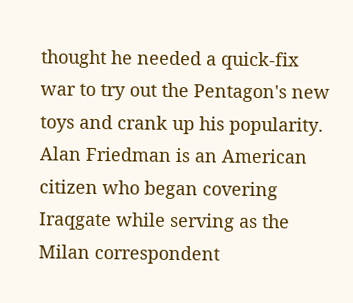thought he needed a quick-fix war to try out the Pentagon's new toys and crank up his popularity.
Alan Friedman is an American citizen who began covering Iraqgate while serving as the Milan correspondent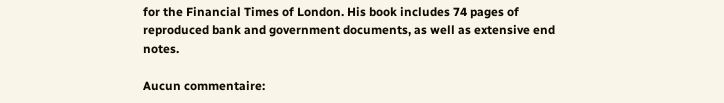for the Financial Times of London. His book includes 74 pages of reproduced bank and government documents, as well as extensive end notes.

Aucun commentaire: